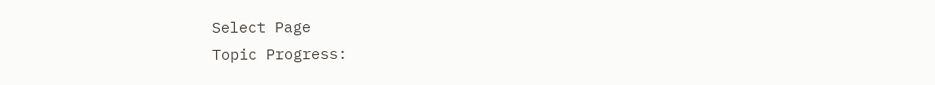Select Page
Topic Progress: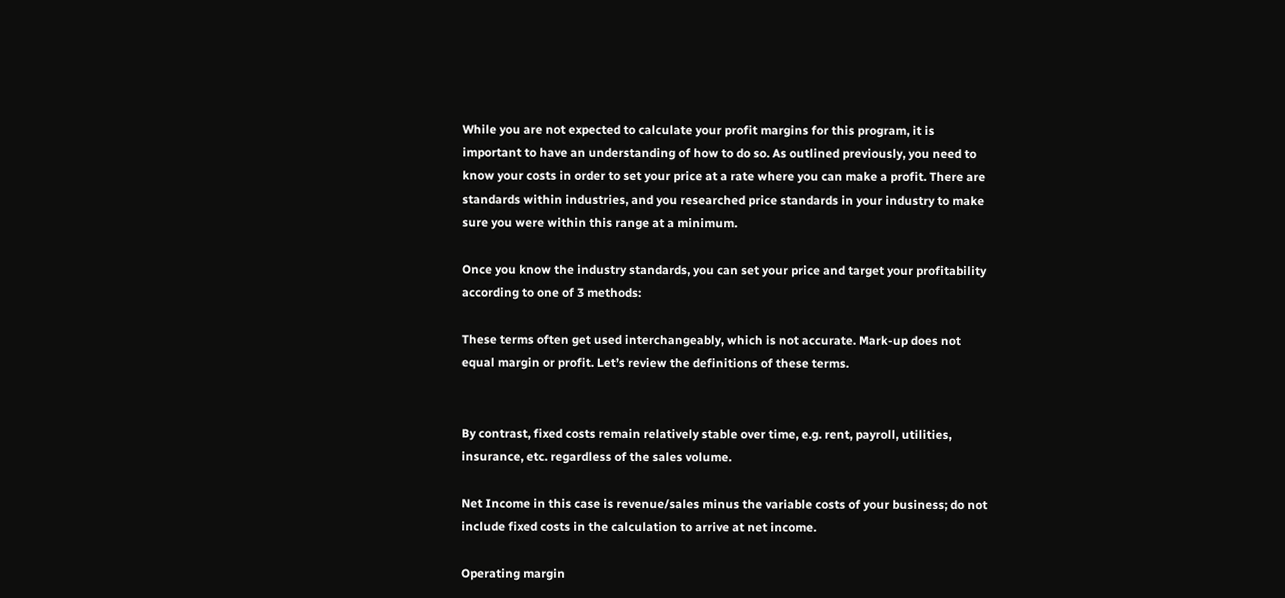While you are not expected to calculate your profit margins for this program, it is important to have an understanding of how to do so. As outlined previously, you need to know your costs in order to set your price at a rate where you can make a profit. There are standards within industries, and you researched price standards in your industry to make sure you were within this range at a minimum.

Once you know the industry standards, you can set your price and target your profitability according to one of 3 methods:

These terms often get used interchangeably, which is not accurate. Mark-up does not equal margin or profit. Let’s review the definitions of these terms.


By contrast, fixed costs remain relatively stable over time, e.g. rent, payroll, utilities, insurance, etc. regardless of the sales volume.

Net Income in this case is revenue/sales minus the variable costs of your business; do not include fixed costs in the calculation to arrive at net income.

Operating margin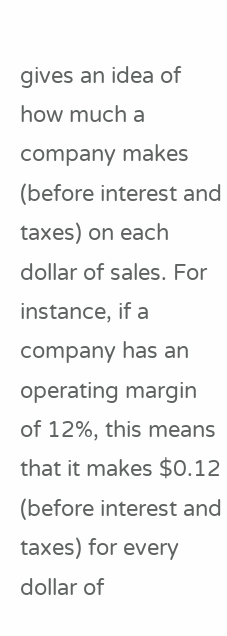gives an idea of how much a company makes (before interest and taxes) on each dollar of sales. For instance, if a company has an operating margin of 12%, this means that it makes $0.12 (before interest and taxes) for every dollar of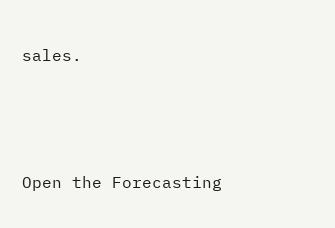sales.




Open the Forecasting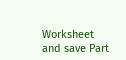Worksheet and save Part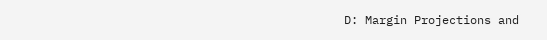D: Margin Projections and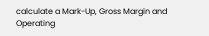calculate a Mark-Up, Gross Margin and Operating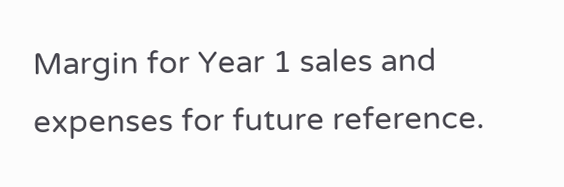Margin for Year 1 sales and expenses for future reference.